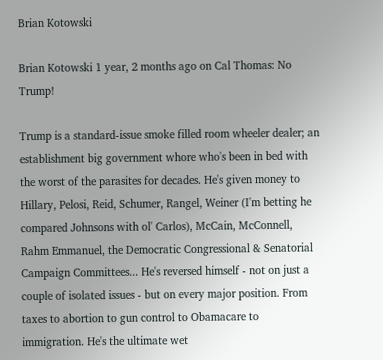Brian Kotowski

Brian Kotowski 1 year, 2 months ago on Cal Thomas: No Trump!

Trump is a standard-issue smoke filled room wheeler dealer; an establishment big government whore who's been in bed with the worst of the parasites for decades. He's given money to Hillary, Pelosi, Reid, Schumer, Rangel, Weiner (I'm betting he compared Johnsons with ol' Carlos), McCain, McConnell, Rahm Emmanuel, the Democratic Congressional & Senatorial Campaign Committees... He's reversed himself - not on just a couple of isolated issues - but on every major position. From taxes to abortion to gun control to Obamacare to immigration. He's the ultimate wet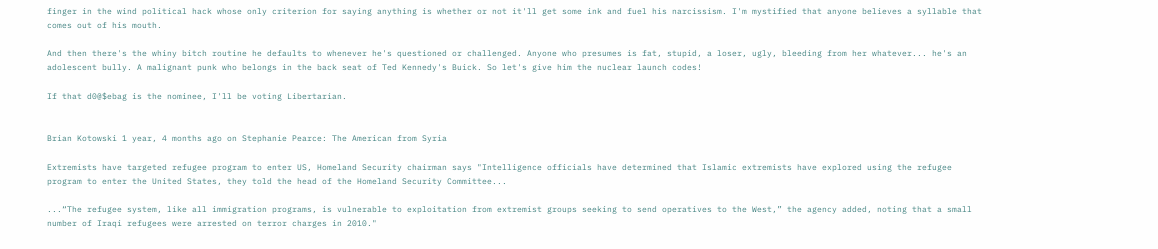finger in the wind political hack whose only criterion for saying anything is whether or not it'll get some ink and fuel his narcissism. I'm mystified that anyone believes a syllable that comes out of his mouth.

And then there's the whiny bitch routine he defaults to whenever he's questioned or challenged. Anyone who presumes is fat, stupid, a loser, ugly, bleeding from her whatever... he's an adolescent bully. A malignant punk who belongs in the back seat of Ted Kennedy's Buick. So let's give him the nuclear launch codes!

If that d0@$ebag is the nominee, I'll be voting Libertarian.


Brian Kotowski 1 year, 4 months ago on Stephanie Pearce: The American from Syria

Extremists have targeted refugee program to enter US, Homeland Security chairman says "Intelligence officials have determined that Islamic extremists have explored using the refugee program to enter the United States, they told the head of the Homeland Security Committee...

...“The refugee system, like all immigration programs, is vulnerable to exploitation from extremist groups seeking to send operatives to the West,” the agency added, noting that a small number of Iraqi refugees were arrested on terror charges in 2010."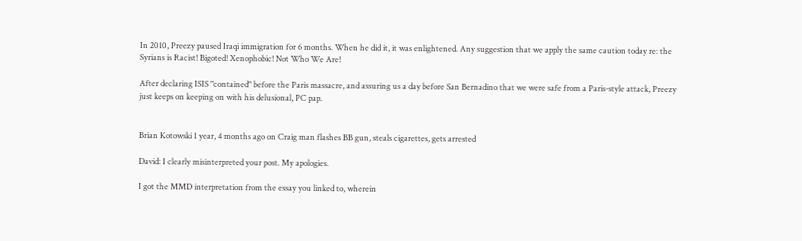In 2010, Preezy paused Iraqi immigration for 6 months. When he did it, it was enlightened. Any suggestion that we apply the same caution today re: the Syrians is Racist! Bigoted! Xenophobic! Not Who We Are!

After declaring ISIS "contained" before the Paris massacre, and assuring us a day before San Bernadino that we were safe from a Paris-style attack, Preezy just keeps on keeping on with his delusional, PC pap.


Brian Kotowski 1 year, 4 months ago on Craig man flashes BB gun, steals cigarettes, gets arrested

David: I clearly misinterpreted your post. My apologies.

I got the MMD interpretation from the essay you linked to, wherein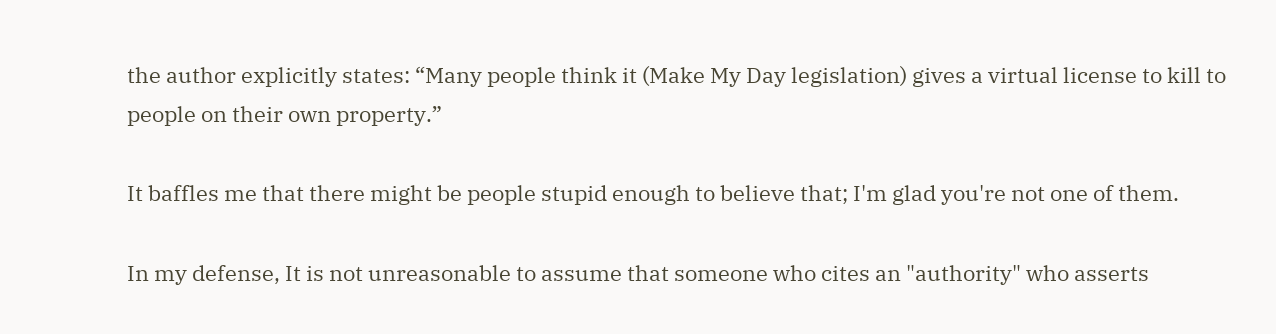the author explicitly states: “Many people think it (Make My Day legislation) gives a virtual license to kill to people on their own property.”

It baffles me that there might be people stupid enough to believe that; I'm glad you're not one of them.

In my defense, It is not unreasonable to assume that someone who cites an "authority" who asserts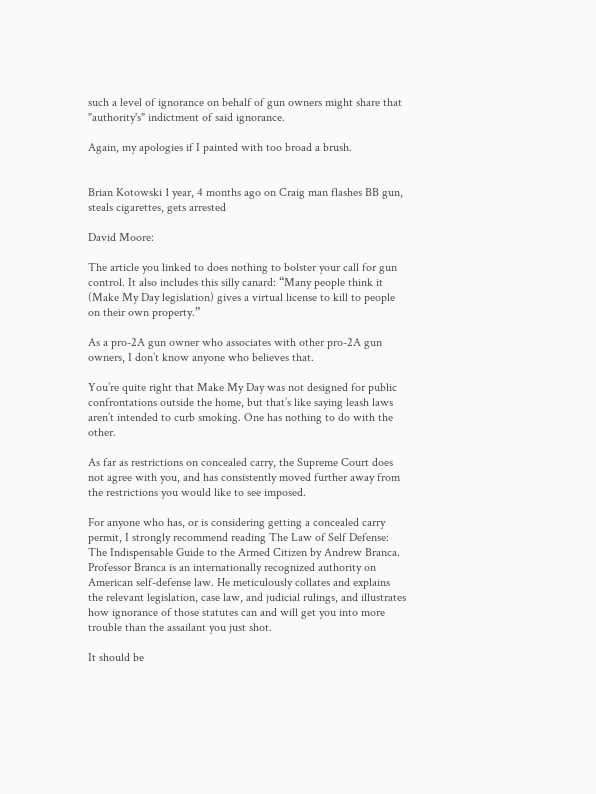such a level of ignorance on behalf of gun owners might share that "authority's" indictment of said ignorance.

Again, my apologies if I painted with too broad a brush.


Brian Kotowski 1 year, 4 months ago on Craig man flashes BB gun, steals cigarettes, gets arrested

David Moore:

The article you linked to does nothing to bolster your call for gun control. It also includes this silly canard: “Many people think it (Make My Day legislation) gives a virtual license to kill to people on their own property.”

As a pro-2A gun owner who associates with other pro-2A gun owners, I don’t know anyone who believes that.

You’re quite right that Make My Day was not designed for public confrontations outside the home, but that’s like saying leash laws aren’t intended to curb smoking. One has nothing to do with the other.

As far as restrictions on concealed carry, the Supreme Court does not agree with you, and has consistently moved further away from the restrictions you would like to see imposed.

For anyone who has, or is considering getting a concealed carry permit, I strongly recommend reading The Law of Self Defense: The Indispensable Guide to the Armed Citizen by Andrew Branca. Professor Branca is an internationally recognized authority on American self-defense law. He meticulously collates and explains the relevant legislation, case law, and judicial rulings, and illustrates how ignorance of those statutes can and will get you into more trouble than the assailant you just shot.

It should be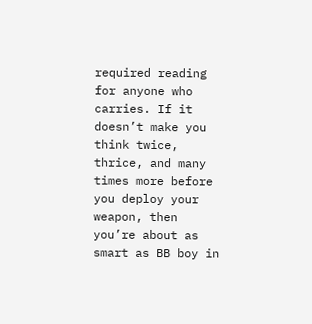required reading for anyone who carries. If it doesn’t make you think twice, thrice, and many times more before you deploy your weapon, then you’re about as smart as BB boy in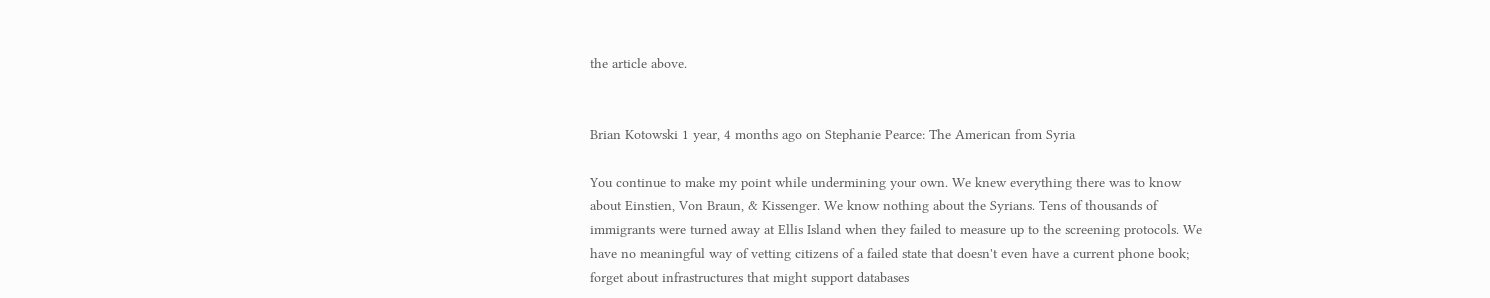the article above.


Brian Kotowski 1 year, 4 months ago on Stephanie Pearce: The American from Syria

You continue to make my point while undermining your own. We knew everything there was to know about Einstien, Von Braun, & Kissenger. We know nothing about the Syrians. Tens of thousands of immigrants were turned away at Ellis Island when they failed to measure up to the screening protocols. We have no meaningful way of vetting citizens of a failed state that doesn't even have a current phone book; forget about infrastructures that might support databases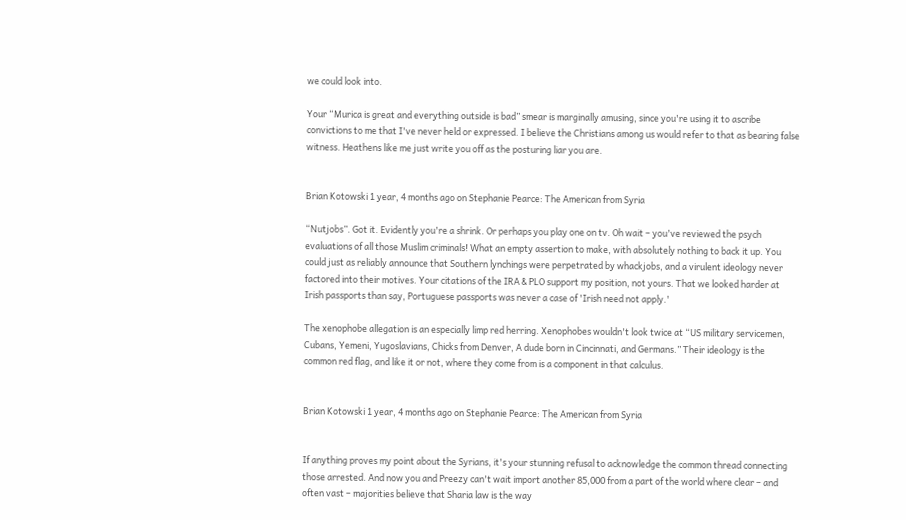we could look into.

Your “Murica is great and everything outside is bad” smear is marginally amusing, since you're using it to ascribe convictions to me that I've never held or expressed. I believe the Christians among us would refer to that as bearing false witness. Heathens like me just write you off as the posturing liar you are.


Brian Kotowski 1 year, 4 months ago on Stephanie Pearce: The American from Syria

“Nutjobs”. Got it. Evidently you're a shrink. Or perhaps you play one on tv. Oh wait – you've reviewed the psych evaluations of all those Muslim criminals! What an empty assertion to make, with absolutely nothing to back it up. You could just as reliably announce that Southern lynchings were perpetrated by whackjobs, and a virulent ideology never factored into their motives. Your citations of the IRA & PLO support my position, not yours. That we looked harder at Irish passports than say, Portuguese passports was never a case of 'Irish need not apply.'

The xenophobe allegation is an especially limp red herring. Xenophobes wouldn't look twice at “US military servicemen, Cubans, Yemeni, Yugoslavians, Chicks from Denver, A dude born in Cincinnati, and Germans.” Their ideology is the common red flag, and like it or not, where they come from is a component in that calculus.


Brian Kotowski 1 year, 4 months ago on Stephanie Pearce: The American from Syria


If anything proves my point about the Syrians, it's your stunning refusal to acknowledge the common thread connecting those arrested. And now you and Preezy can't wait import another 85,000 from a part of the world where clear – and often vast – majorities believe that Sharia law is the way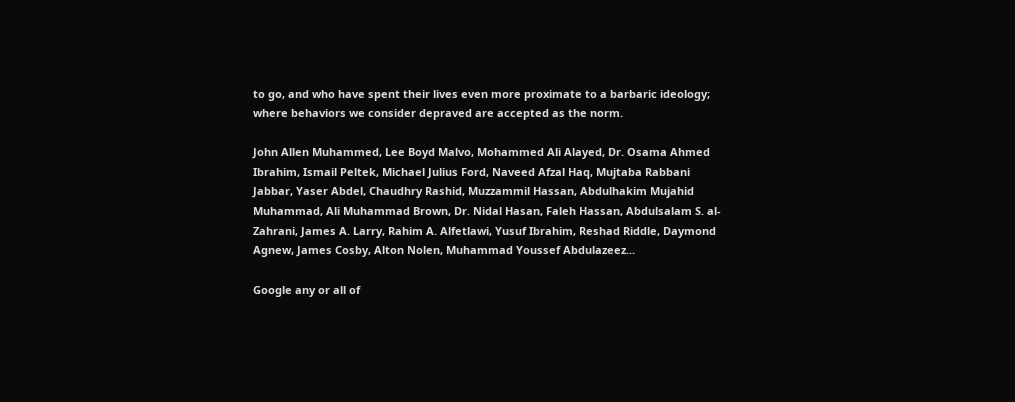to go, and who have spent their lives even more proximate to a barbaric ideology; where behaviors we consider depraved are accepted as the norm.

John Allen Muhammed, Lee Boyd Malvo, Mohammed Ali Alayed, Dr. Osama Ahmed Ibrahim, Ismail Peltek, Michael Julius Ford, Naveed Afzal Haq, Mujtaba Rabbani Jabbar, Yaser Abdel, Chaudhry Rashid, Muzzammil Hassan, Abdulhakim Mujahid Muhammad, Ali Muhammad Brown, Dr. Nidal Hasan, Faleh Hassan, Abdulsalam S. al-Zahrani, James A. Larry, Rahim A. Alfetlawi, Yusuf Ibrahim, Reshad Riddle, Daymond Agnew, James Cosby, Alton Nolen, Muhammad Youssef Abdulazeez...

Google any or all of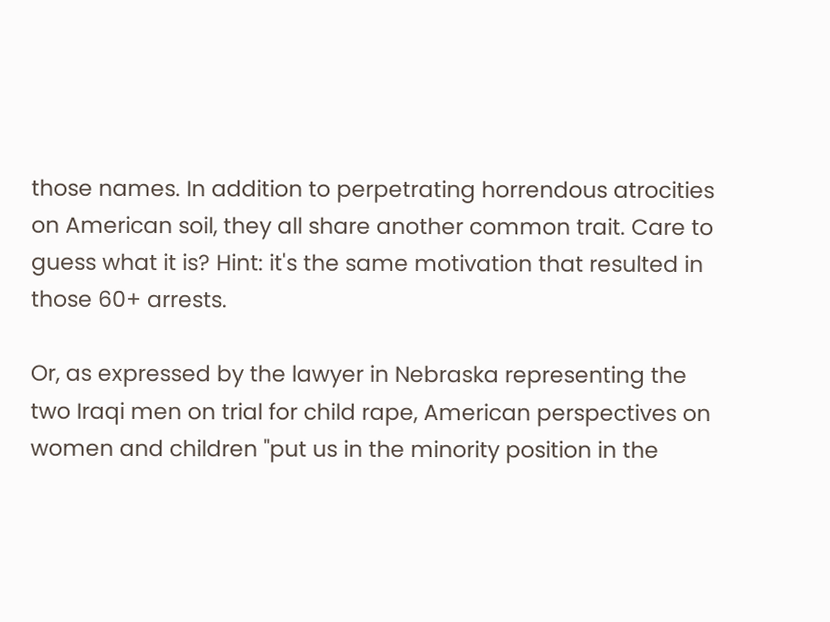those names. In addition to perpetrating horrendous atrocities on American soil, they all share another common trait. Care to guess what it is? Hint: it's the same motivation that resulted in those 60+ arrests.

Or, as expressed by the lawyer in Nebraska representing the two Iraqi men on trial for child rape, American perspectives on women and children "put us in the minority position in the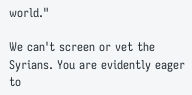world."

We can't screen or vet the Syrians. You are evidently eager to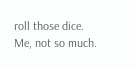roll those dice. Me, not so much.